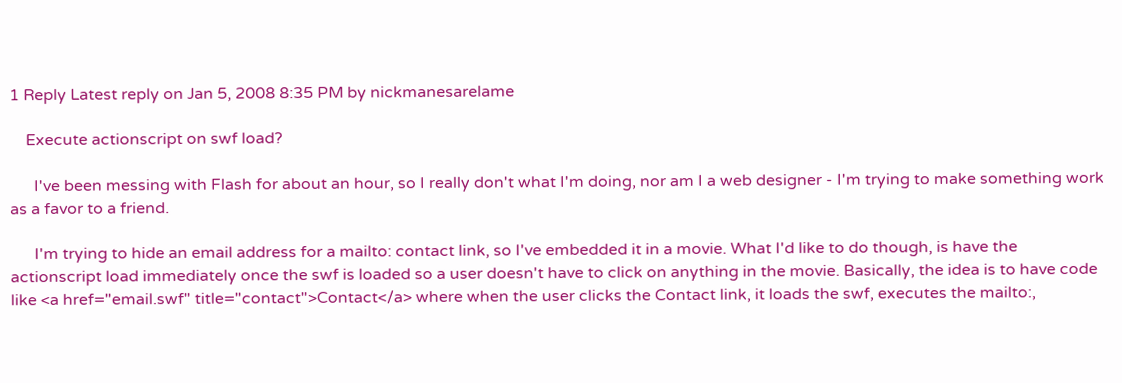1 Reply Latest reply on Jan 5, 2008 8:35 PM by nickmanesarelame

    Execute actionscript on swf load?

      I've been messing with Flash for about an hour, so I really don't what I'm doing, nor am I a web designer - I'm trying to make something work as a favor to a friend.

      I'm trying to hide an email address for a mailto: contact link, so I've embedded it in a movie. What I'd like to do though, is have the actionscript load immediately once the swf is loaded so a user doesn't have to click on anything in the movie. Basically, the idea is to have code like <a href="email.swf" title="contact">Contact</a> where when the user clicks the Contact link, it loads the swf, executes the mailto:,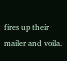fires up their mailer and voila.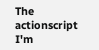The actionscript I'm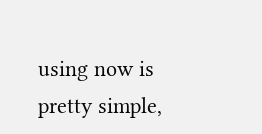using now is pretty simple,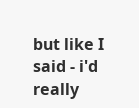but like I said - i'd really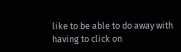like to be able to do away with having to click on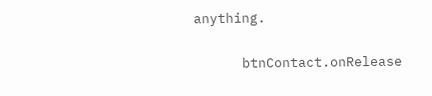anything.

      btnContact.onRelease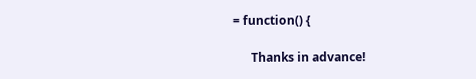= function() {

      Thanks in advance!